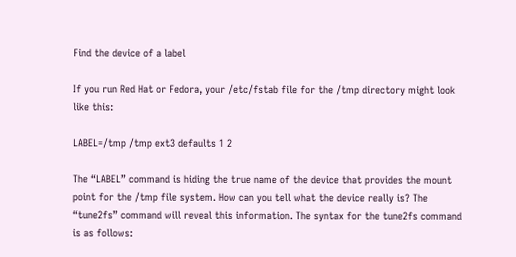Find the device of a label

If you run Red Hat or Fedora, your /etc/fstab file for the /tmp directory might look like this:

LABEL=/tmp /tmp ext3 defaults 1 2

The “LABEL” command is hiding the true name of the device that provides the mount point for the /tmp file system. How can you tell what the device really is? The “tune2fs” command will reveal this information. The syntax for the tune2fs command is as follows: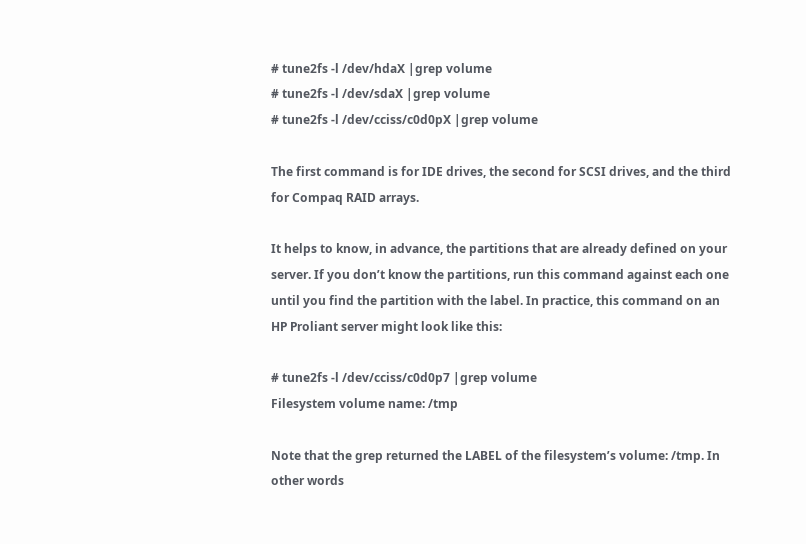# tune2fs -l /dev/hdaX |grep volume
# tune2fs -l /dev/sdaX |grep volume
# tune2fs -l /dev/cciss/c0d0pX |grep volume

The first command is for IDE drives, the second for SCSI drives, and the third for Compaq RAID arrays.

It helps to know, in advance, the partitions that are already defined on your server. If you don’t know the partitions, run this command against each one until you find the partition with the label. In practice, this command on an HP Proliant server might look like this:

# tune2fs -l /dev/cciss/c0d0p7 |grep volume
Filesystem volume name: /tmp

Note that the grep returned the LABEL of the filesystem’s volume: /tmp. In other words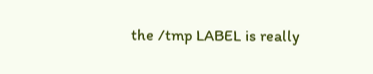the /tmp LABEL is really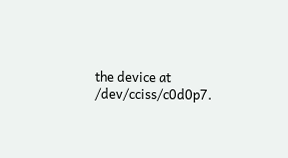the device at /dev/cciss/c0d0p7.